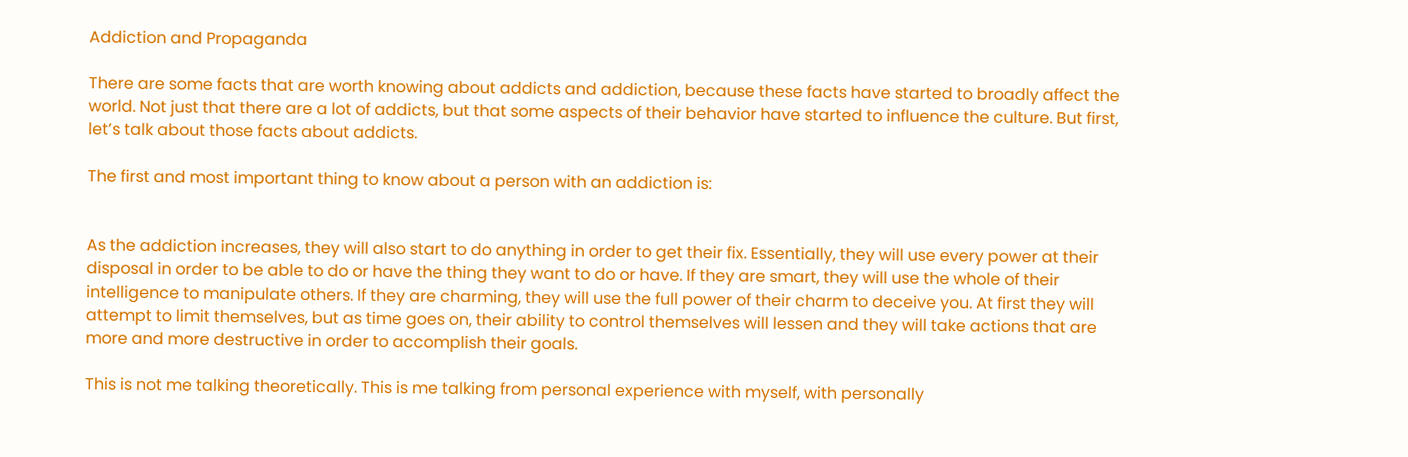Addiction and Propaganda

There are some facts that are worth knowing about addicts and addiction, because these facts have started to broadly affect the world. Not just that there are a lot of addicts, but that some aspects of their behavior have started to influence the culture. But first, let’s talk about those facts about addicts.

The first and most important thing to know about a person with an addiction is:


As the addiction increases, they will also start to do anything in order to get their fix. Essentially, they will use every power at their disposal in order to be able to do or have the thing they want to do or have. If they are smart, they will use the whole of their intelligence to manipulate others. If they are charming, they will use the full power of their charm to deceive you. At first they will attempt to limit themselves, but as time goes on, their ability to control themselves will lessen and they will take actions that are more and more destructive in order to accomplish their goals.

This is not me talking theoretically. This is me talking from personal experience with myself, with personally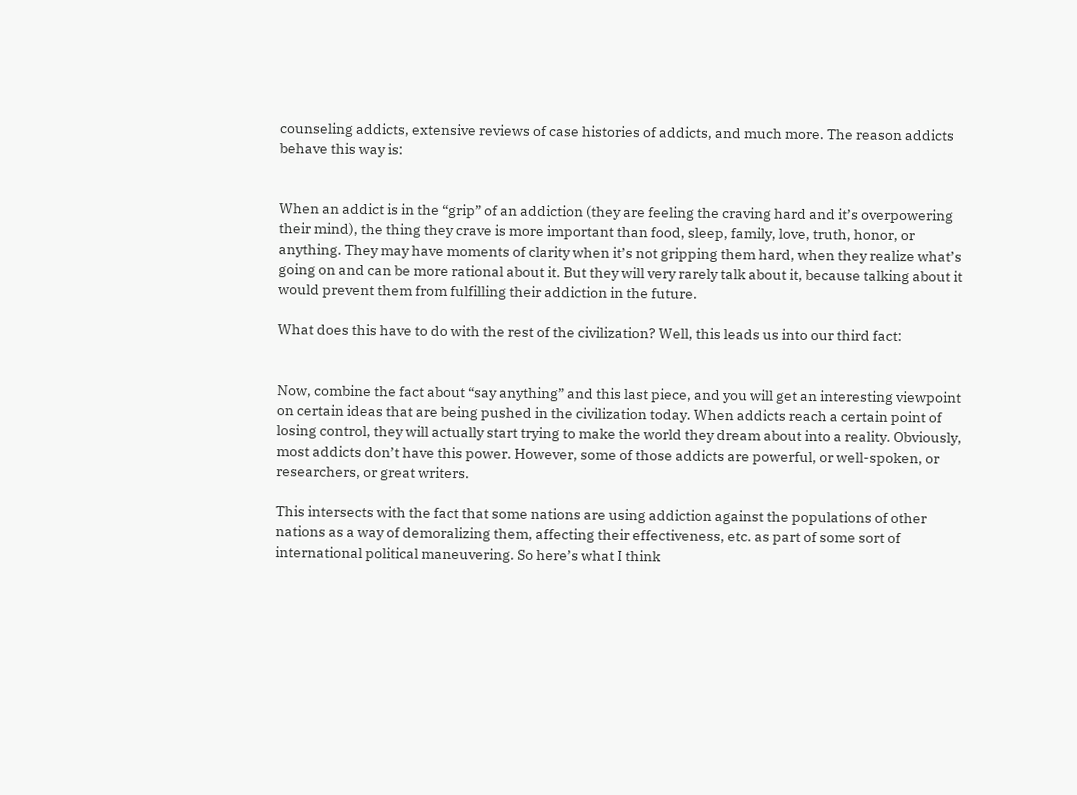counseling addicts, extensive reviews of case histories of addicts, and much more. The reason addicts behave this way is:


When an addict is in the “grip” of an addiction (they are feeling the craving hard and it’s overpowering their mind), the thing they crave is more important than food, sleep, family, love, truth, honor, or anything. They may have moments of clarity when it’s not gripping them hard, when they realize what’s going on and can be more rational about it. But they will very rarely talk about it, because talking about it would prevent them from fulfilling their addiction in the future.

What does this have to do with the rest of the civilization? Well, this leads us into our third fact:


Now, combine the fact about “say anything” and this last piece, and you will get an interesting viewpoint on certain ideas that are being pushed in the civilization today. When addicts reach a certain point of losing control, they will actually start trying to make the world they dream about into a reality. Obviously, most addicts don’t have this power. However, some of those addicts are powerful, or well-spoken, or researchers, or great writers.

This intersects with the fact that some nations are using addiction against the populations of other nations as a way of demoralizing them, affecting their effectiveness, etc. as part of some sort of international political maneuvering. So here’s what I think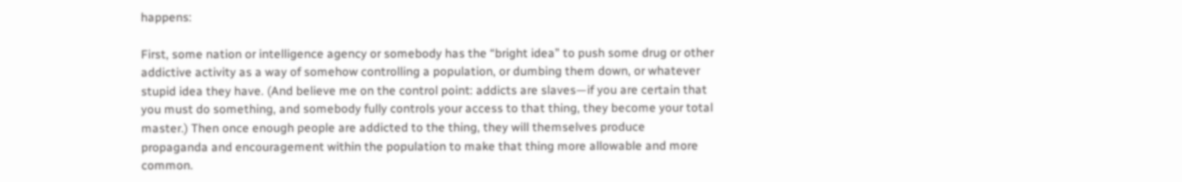happens:

First, some nation or intelligence agency or somebody has the “bright idea” to push some drug or other addictive activity as a way of somehow controlling a population, or dumbing them down, or whatever stupid idea they have. (And believe me on the control point: addicts are slaves—if you are certain that you must do something, and somebody fully controls your access to that thing, they become your total master.) Then once enough people are addicted to the thing, they will themselves produce propaganda and encouragement within the population to make that thing more allowable and more common.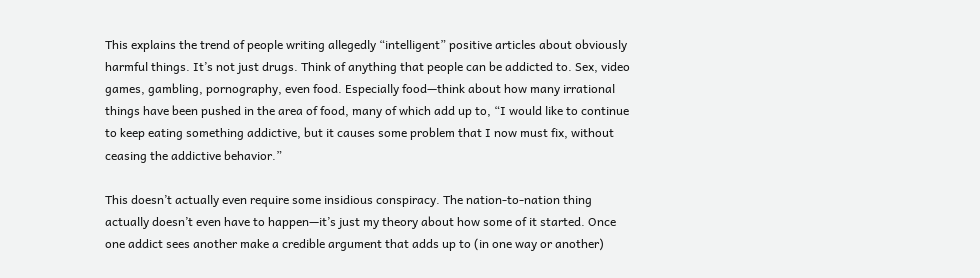This explains the trend of people writing allegedly “intelligent” positive articles about obviously harmful things. It’s not just drugs. Think of anything that people can be addicted to. Sex, video games, gambling, pornography, even food. Especially food—think about how many irrational things have been pushed in the area of food, many of which add up to, “I would like to continue to keep eating something addictive, but it causes some problem that I now must fix, without ceasing the addictive behavior.”

This doesn’t actually even require some insidious conspiracy. The nation-to-nation thing actually doesn’t even have to happen—it’s just my theory about how some of it started. Once one addict sees another make a credible argument that adds up to (in one way or another)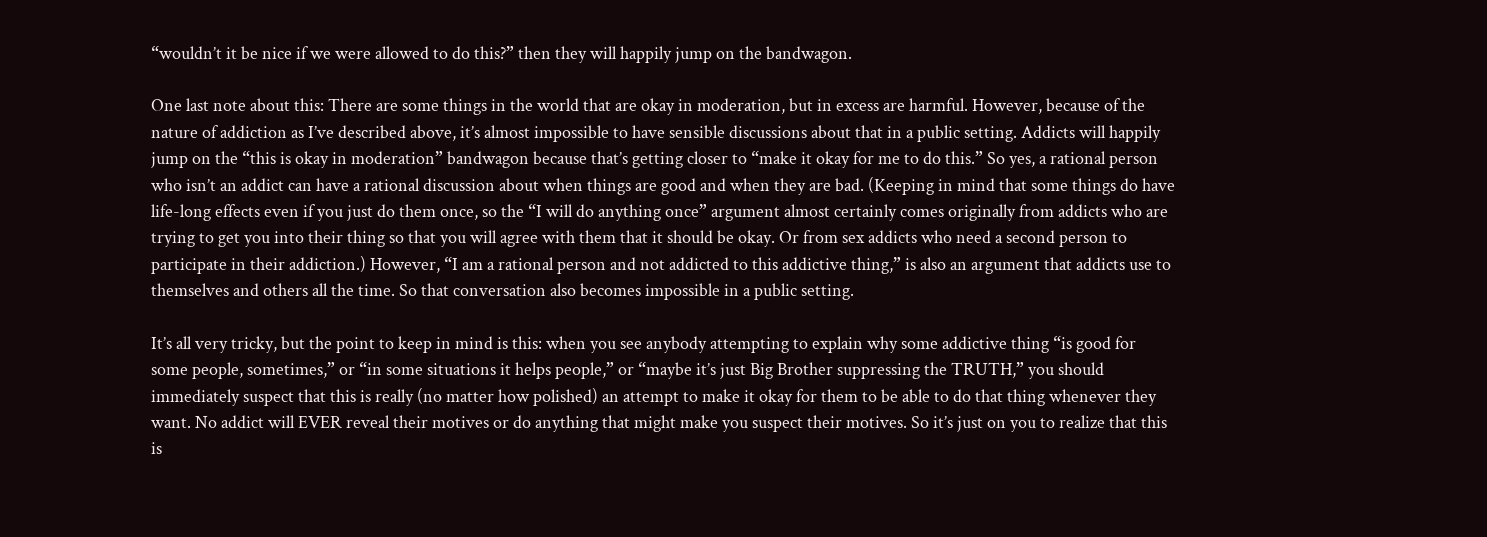“wouldn’t it be nice if we were allowed to do this?” then they will happily jump on the bandwagon.

One last note about this: There are some things in the world that are okay in moderation, but in excess are harmful. However, because of the nature of addiction as I’ve described above, it’s almost impossible to have sensible discussions about that in a public setting. Addicts will happily jump on the “this is okay in moderation” bandwagon because that’s getting closer to “make it okay for me to do this.” So yes, a rational person who isn’t an addict can have a rational discussion about when things are good and when they are bad. (Keeping in mind that some things do have life-long effects even if you just do them once, so the “I will do anything once” argument almost certainly comes originally from addicts who are trying to get you into their thing so that you will agree with them that it should be okay. Or from sex addicts who need a second person to participate in their addiction.) However, “I am a rational person and not addicted to this addictive thing,” is also an argument that addicts use to themselves and others all the time. So that conversation also becomes impossible in a public setting.

It’s all very tricky, but the point to keep in mind is this: when you see anybody attempting to explain why some addictive thing “is good for some people, sometimes,” or “in some situations it helps people,” or “maybe it’s just Big Brother suppressing the TRUTH,” you should immediately suspect that this is really (no matter how polished) an attempt to make it okay for them to be able to do that thing whenever they want. No addict will EVER reveal their motives or do anything that might make you suspect their motives. So it’s just on you to realize that this is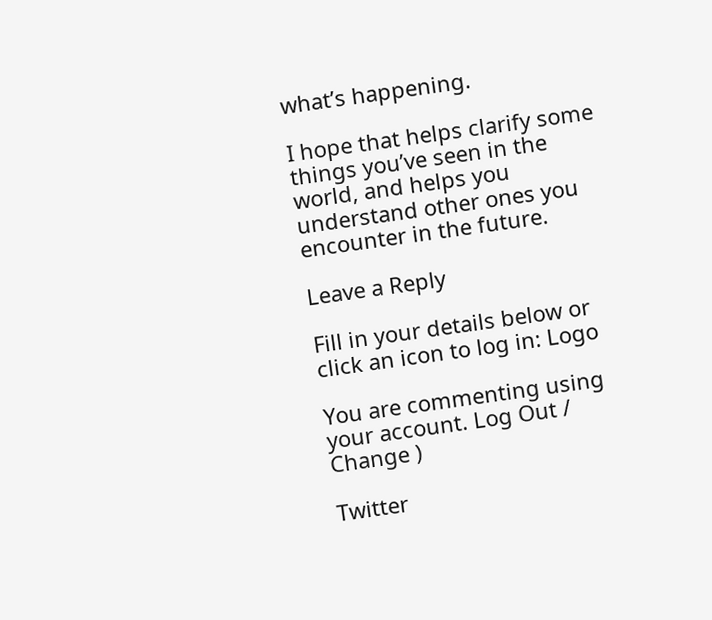what’s happening.

I hope that helps clarify some things you’ve seen in the world, and helps you understand other ones you encounter in the future.

Leave a Reply

Fill in your details below or click an icon to log in: Logo

You are commenting using your account. Log Out /  Change )

Twitter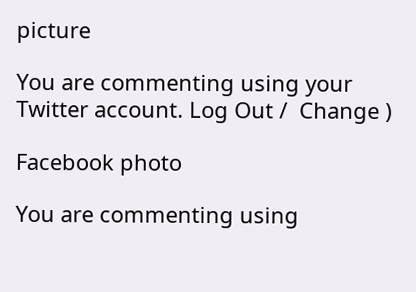picture

You are commenting using your Twitter account. Log Out /  Change )

Facebook photo

You are commenting using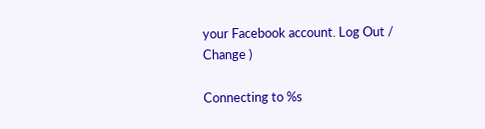your Facebook account. Log Out /  Change )

Connecting to %s